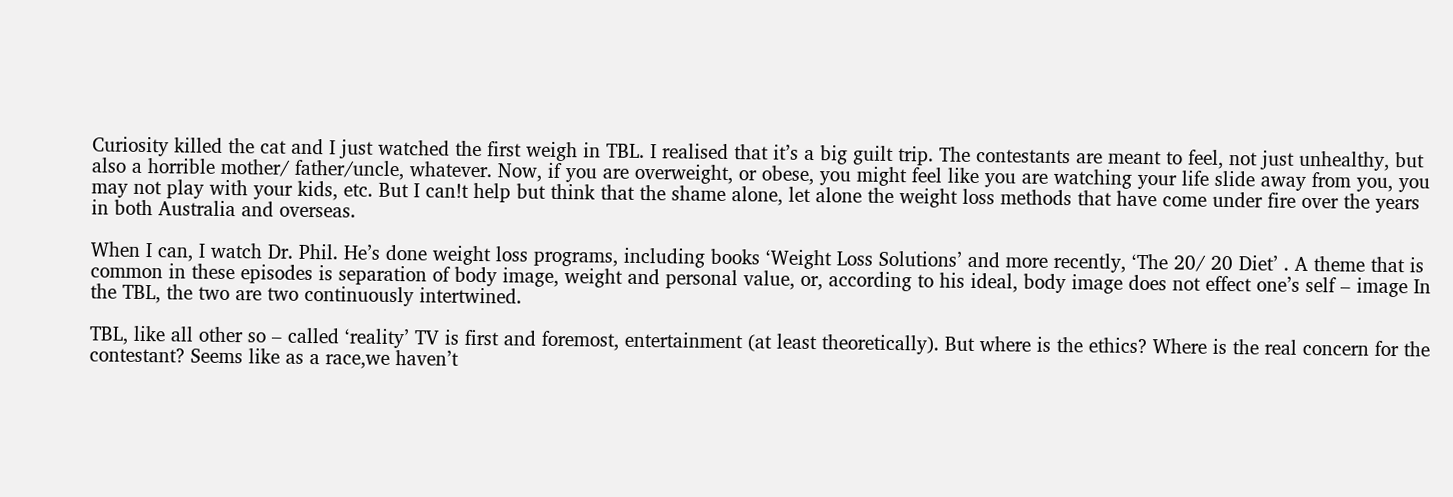Curiosity killed the cat and I just watched the first weigh in TBL. I realised that it’s a big guilt trip. The contestants are meant to feel, not just unhealthy, but also a horrible mother/ father/uncle, whatever. Now, if you are overweight, or obese, you might feel like you are watching your life slide away from you, you may not play with your kids, etc. But I can!t help but think that the shame alone, let alone the weight loss methods that have come under fire over the years in both Australia and overseas.

When I can, I watch Dr. Phil. He’s done weight loss programs, including books ‘Weight Loss Solutions’ and more recently, ‘The 20/ 20 Diet’ . A theme that is common in these episodes is separation of body image, weight and personal value, or, according to his ideal, body image does not effect one’s self – image In the TBL, the two are two continuously intertwined.

TBL, like all other so – called ‘reality’ TV is first and foremost, entertainment (at least theoretically). But where is the ethics? Where is the real concern for the contestant? Seems like as a race,we haven’t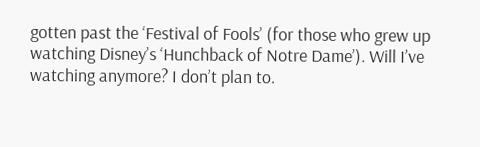gotten past the ‘Festival of Fools’ (for those who grew up watching Disney’s ‘Hunchback of Notre Dame’). Will I’ve watching anymore? I don’t plan to.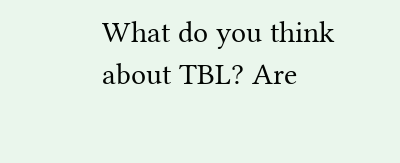What do you think about TBL? Are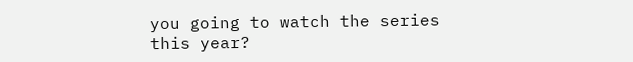you going to watch the series this year?